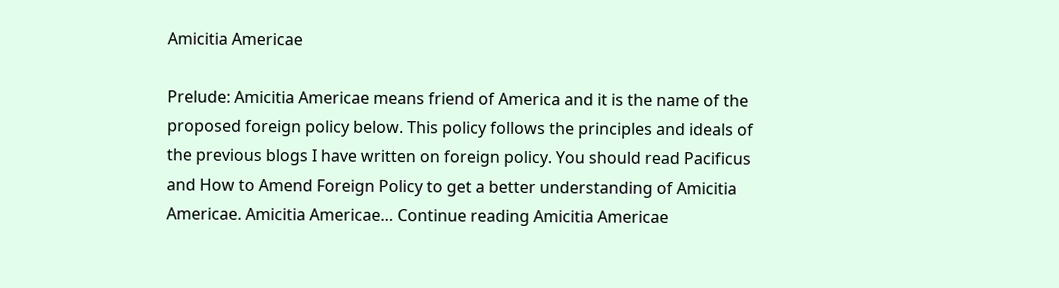Amicitia Americae

Prelude: Amicitia Americae means friend of America and it is the name of the proposed foreign policy below. This policy follows the principles and ideals of the previous blogs I have written on foreign policy. You should read Pacificus and How to Amend Foreign Policy to get a better understanding of Amicitia Americae. Amicitia Americae… Continue reading Amicitia Americae